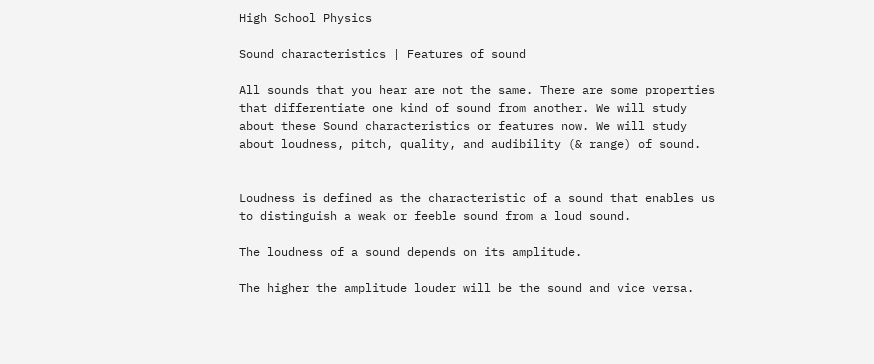High School Physics

Sound characteristics | Features of sound

All sounds that you hear are not the same. There are some properties that differentiate one kind of sound from another. We will study about these Sound characteristics or features now. We will study about loudness, pitch, quality, and audibility (& range) of sound.


Loudness is defined as the characteristic of a sound that enables us to distinguish a weak or feeble sound from a loud sound.

The loudness of a sound depends on its amplitude.

The higher the amplitude louder will be the sound and vice versa.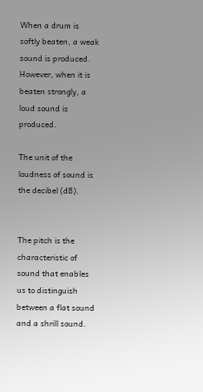When a drum is softly beaten, a weak sound is produced. However, when it is beaten strongly, a loud sound is produced.

The unit of the loudness of sound is the decibel (dB).


The pitch is the characteristic of sound that enables us to distinguish between a flat sound and a shrill sound.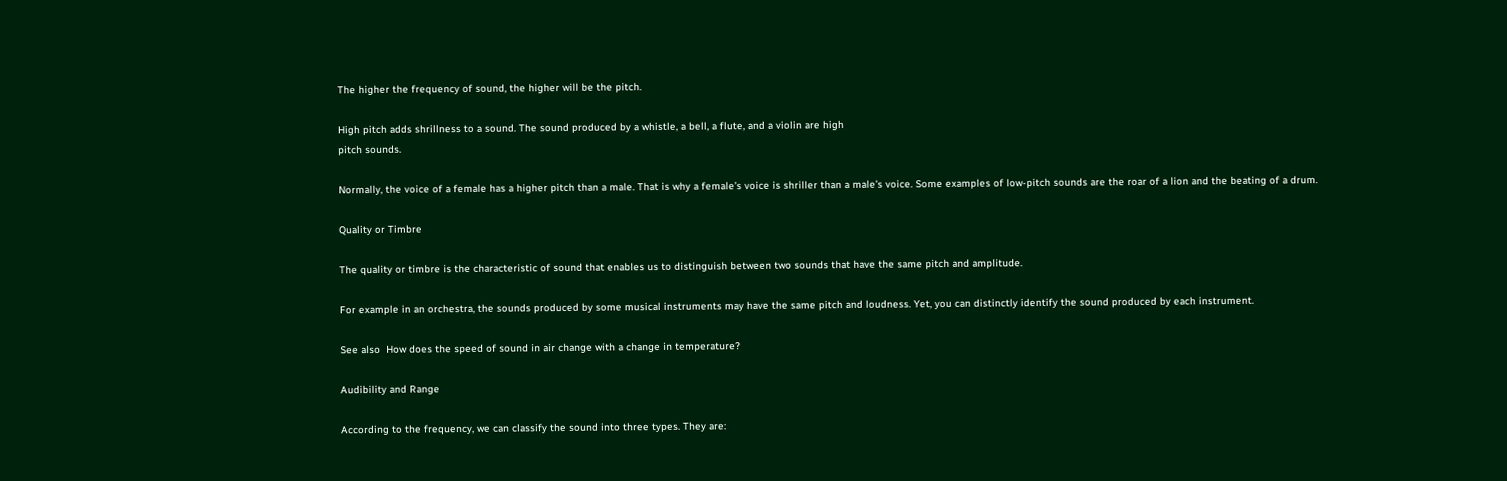The higher the frequency of sound, the higher will be the pitch.

High pitch adds shrillness to a sound. The sound produced by a whistle, a bell, a flute, and a violin are high
pitch sounds.

Normally, the voice of a female has a higher pitch than a male. That is why a female’s voice is shriller than a male’s voice. Some examples of low-pitch sounds are the roar of a lion and the beating of a drum.

Quality or Timbre

The quality or timbre is the characteristic of sound that enables us to distinguish between two sounds that have the same pitch and amplitude.

For example in an orchestra, the sounds produced by some musical instruments may have the same pitch and loudness. Yet, you can distinctly identify the sound produced by each instrument.

See also  How does the speed of sound in air change with a change in temperature?

Audibility and Range

According to the frequency, we can classify the sound into three types. They are: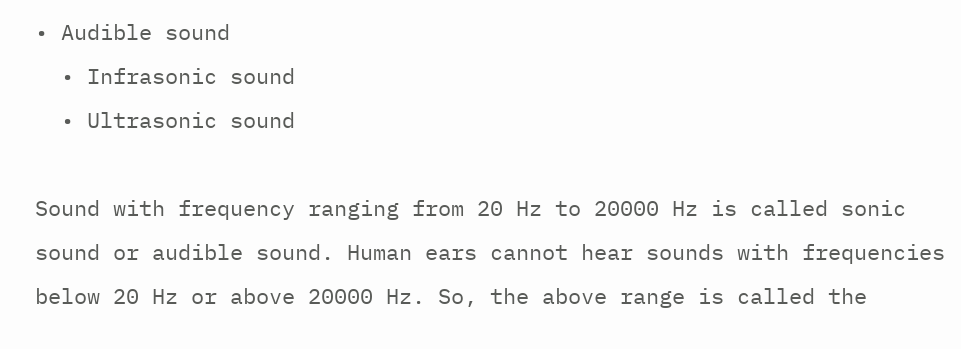• Audible sound
  • Infrasonic sound
  • Ultrasonic sound

Sound with frequency ranging from 20 Hz to 20000 Hz is called sonic sound or audible sound. Human ears cannot hear sounds with frequencies below 20 Hz or above 20000 Hz. So, the above range is called the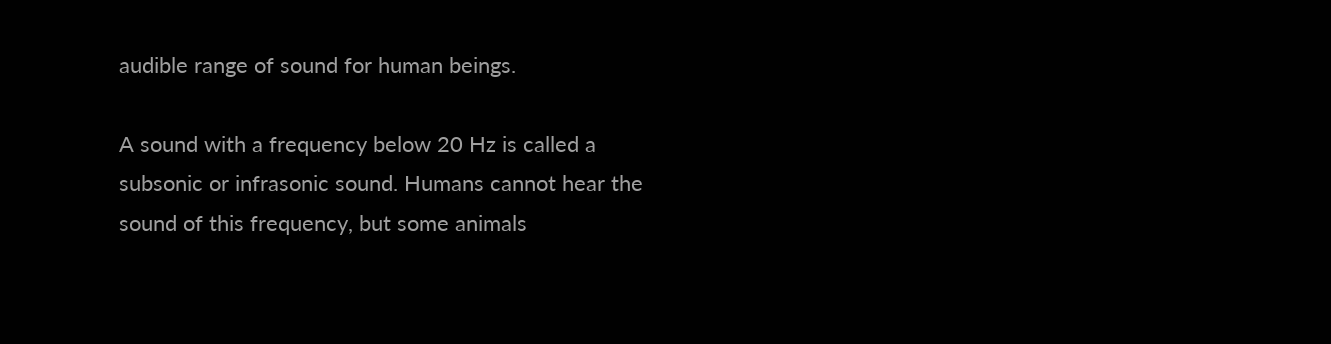audible range of sound for human beings.

A sound with a frequency below 20 Hz is called a subsonic or infrasonic sound. Humans cannot hear the sound of this frequency, but some animals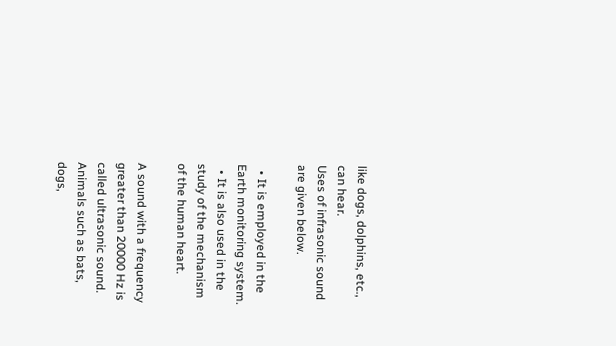like dogs, dolphins, etc., can hear.
Uses of infrasonic sound are given below.

  • It is employed in the Earth monitoring system.
  • It is also used in the study of the mechanism of the human heart.

A sound with a frequency greater than 20000 Hz is called ultrasonic sound. Animals such as bats, dogs,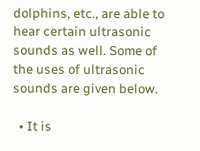dolphins, etc., are able to hear certain ultrasonic sounds as well. Some of the uses of ultrasonic sounds are given below.

  • It is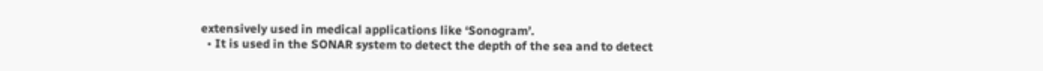extensively used in medical applications like ‘Sonogram’.
  • It is used in the SONAR system to detect the depth of the sea and to detect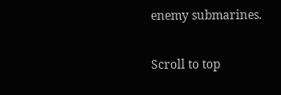enemy submarines.

Scroll to top